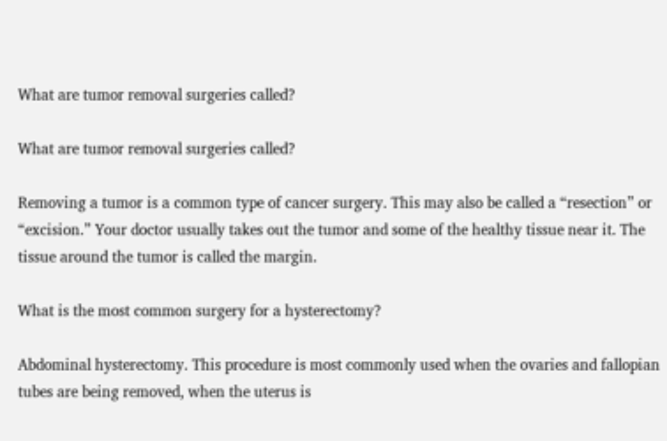What are tumor removal surgeries called?

What are tumor removal surgeries called?

Removing a tumor is a common type of cancer surgery. This may also be called a “resection” or “excision.” Your doctor usually takes out the tumor and some of the healthy tissue near it. The tissue around the tumor is called the margin.

What is the most common surgery for a hysterectomy?

Abdominal hysterectomy. This procedure is most commonly used when the ovaries and fallopian tubes are being removed, when the uterus is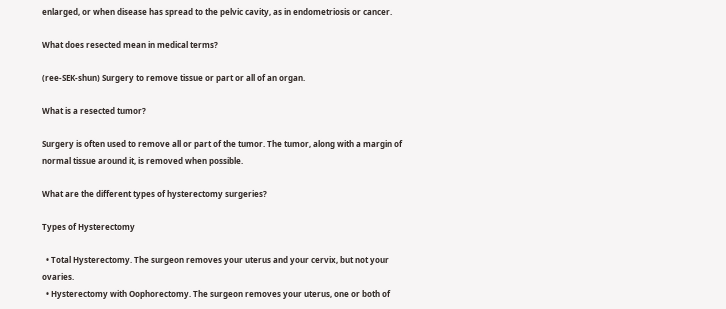enlarged, or when disease has spread to the pelvic cavity, as in endometriosis or cancer.

What does resected mean in medical terms?

(ree-SEK-shun) Surgery to remove tissue or part or all of an organ.

What is a resected tumor?

Surgery is often used to remove all or part of the tumor. The tumor, along with a margin of normal tissue around it, is removed when possible.

What are the different types of hysterectomy surgeries?

Types of Hysterectomy

  • Total Hysterectomy. The surgeon removes your uterus and your cervix, but not your ovaries.
  • Hysterectomy with Oophorectomy. The surgeon removes your uterus, one or both of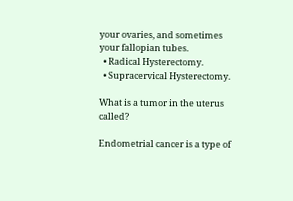your ovaries, and sometimes your fallopian tubes.
  • Radical Hysterectomy.
  • Supracervical Hysterectomy.

What is a tumor in the uterus called?

Endometrial cancer is a type of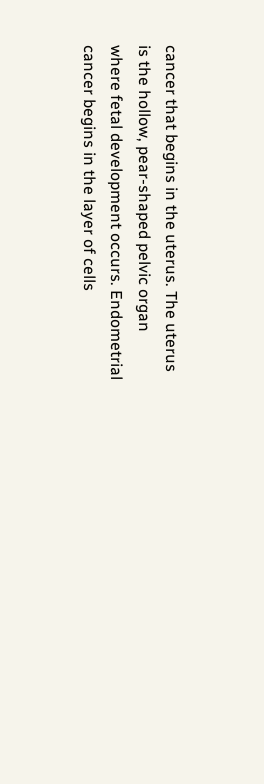cancer that begins in the uterus. The uterus is the hollow, pear-shaped pelvic organ where fetal development occurs. Endometrial cancer begins in the layer of cells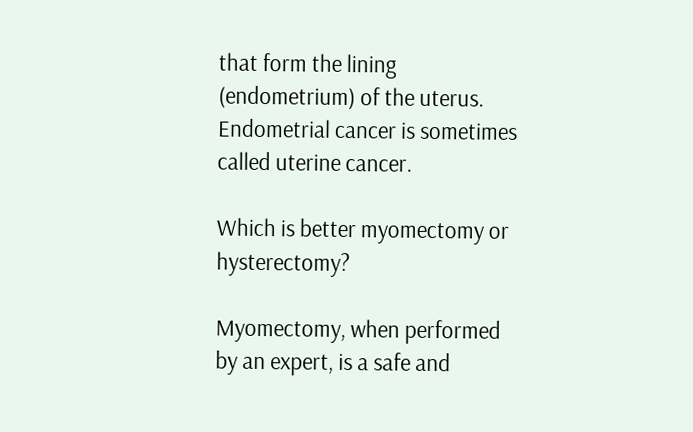that form the lining (endometrium) of the uterus. Endometrial cancer is sometimes called uterine cancer.

Which is better myomectomy or hysterectomy?

Myomectomy, when performed by an expert, is a safe and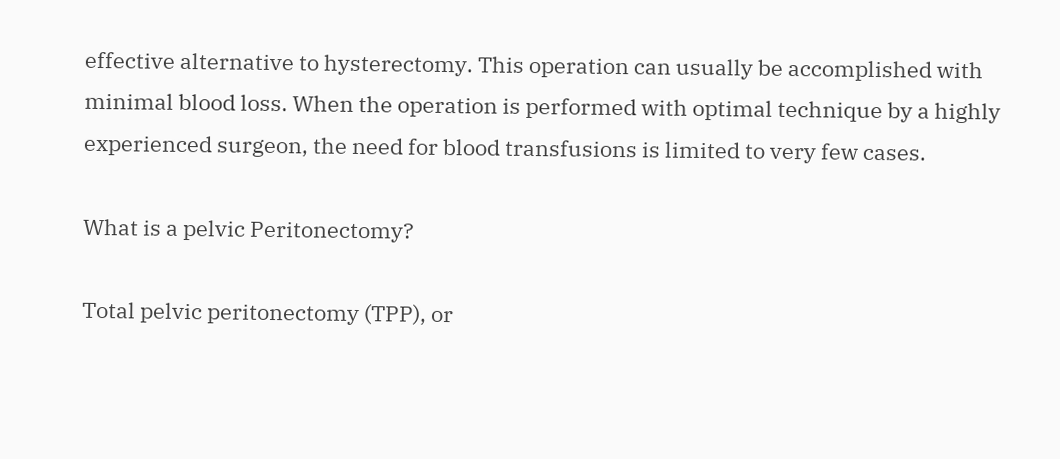effective alternative to hysterectomy. This operation can usually be accomplished with minimal blood loss. When the operation is performed with optimal technique by a highly experienced surgeon, the need for blood transfusions is limited to very few cases.

What is a pelvic Peritonectomy?

Total pelvic peritonectomy (TPP), or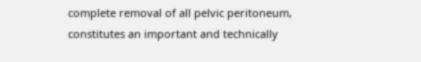complete removal of all pelvic peritoneum, constitutes an important and technically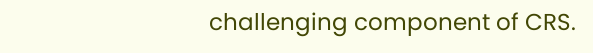challenging component of CRS.